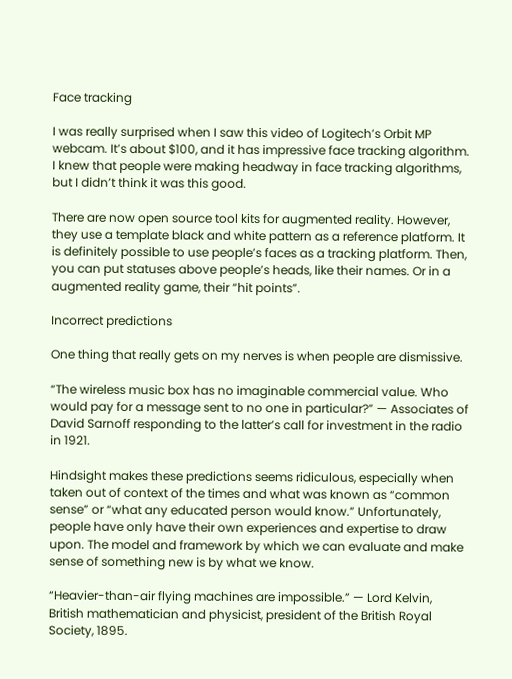Face tracking

I was really surprised when I saw this video of Logitech’s Orbit MP webcam. It’s about $100, and it has impressive face tracking algorithm. I knew that people were making headway in face tracking algorithms, but I didn’t think it was this good.

There are now open source tool kits for augmented reality. However, they use a template black and white pattern as a reference platform. It is definitely possible to use people’s faces as a tracking platform. Then, you can put statuses above people’s heads, like their names. Or in a augmented reality game, their “hit points”.

Incorrect predictions

One thing that really gets on my nerves is when people are dismissive.

“The wireless music box has no imaginable commercial value. Who would pay for a message sent to no one in particular?” — Associates of David Sarnoff responding to the latter’s call for investment in the radio in 1921.

Hindsight makes these predictions seems ridiculous, especially when taken out of context of the times and what was known as “common sense” or “what any educated person would know.” Unfortunately, people have only have their own experiences and expertise to draw upon. The model and framework by which we can evaluate and make sense of something new is by what we know.

“Heavier-than-air flying machines are impossible.” — Lord Kelvin, British mathematician and physicist, president of the British Royal Society, 1895.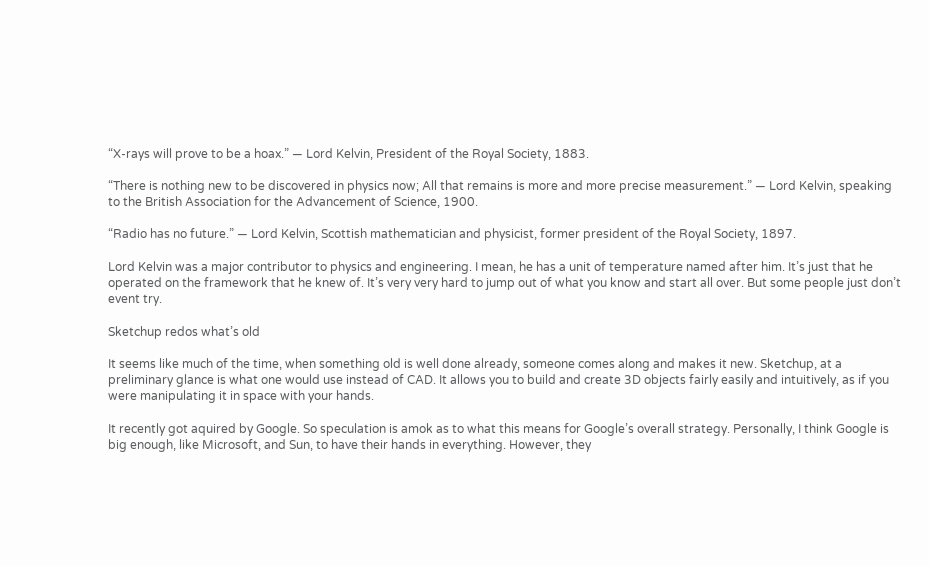“X-rays will prove to be a hoax.” — Lord Kelvin, President of the Royal Society, 1883.

“There is nothing new to be discovered in physics now; All that remains is more and more precise measurement.” — Lord Kelvin, speaking to the British Association for the Advancement of Science, 1900.

“Radio has no future.” — Lord Kelvin, Scottish mathematician and physicist, former president of the Royal Society, 1897.

Lord Kelvin was a major contributor to physics and engineering. I mean, he has a unit of temperature named after him. It’s just that he operated on the framework that he knew of. It’s very very hard to jump out of what you know and start all over. But some people just don’t event try.

Sketchup redos what’s old

It seems like much of the time, when something old is well done already, someone comes along and makes it new. Sketchup, at a preliminary glance is what one would use instead of CAD. It allows you to build and create 3D objects fairly easily and intuitively, as if you were manipulating it in space with your hands.

It recently got aquired by Google. So speculation is amok as to what this means for Google’s overall strategy. Personally, I think Google is big enough, like Microsoft, and Sun, to have their hands in everything. However, they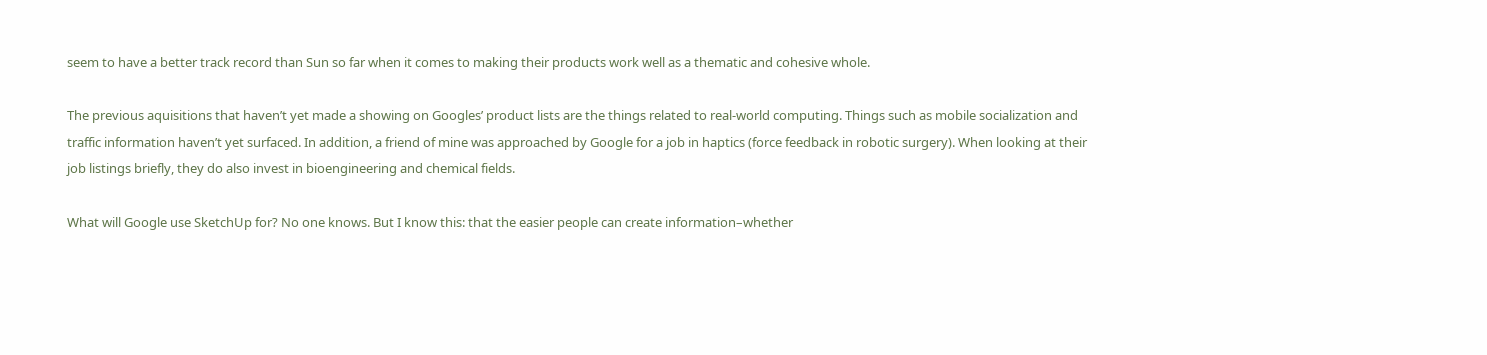seem to have a better track record than Sun so far when it comes to making their products work well as a thematic and cohesive whole.

The previous aquisitions that haven’t yet made a showing on Googles’ product lists are the things related to real-world computing. Things such as mobile socialization and traffic information haven’t yet surfaced. In addition, a friend of mine was approached by Google for a job in haptics (force feedback in robotic surgery). When looking at their job listings briefly, they do also invest in bioengineering and chemical fields.

What will Google use SketchUp for? No one knows. But I know this: that the easier people can create information–whether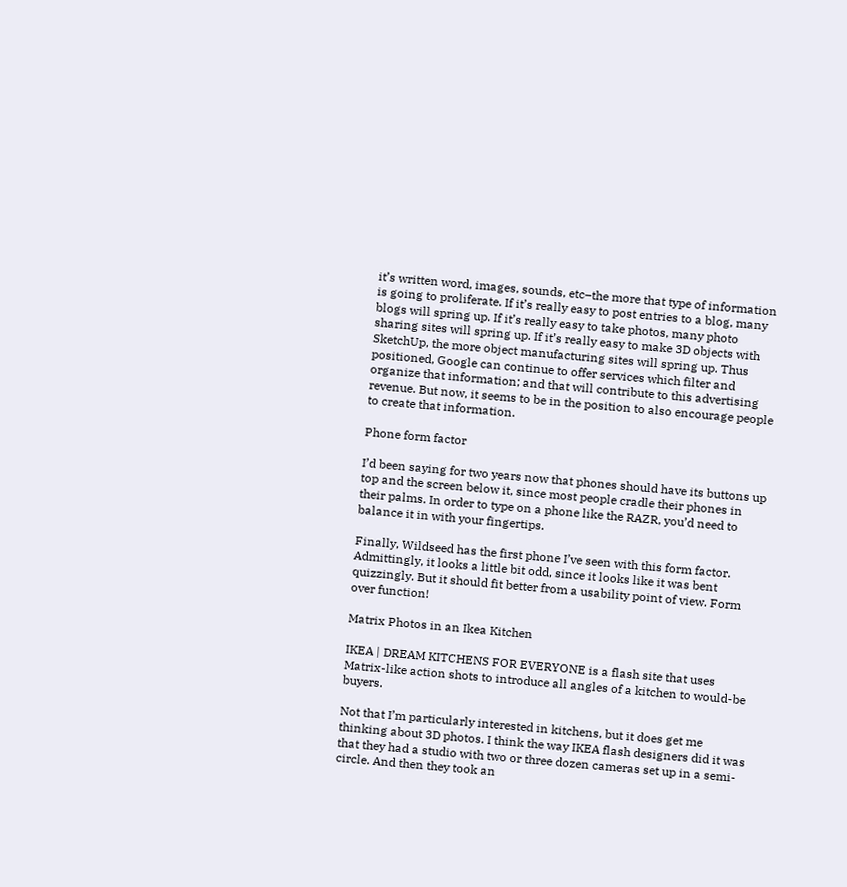it’s written word, images, sounds, etc–the more that type of information is going to proliferate. If it’s really easy to post entries to a blog, many blogs will spring up. If it’s really easy to take photos, many photo sharing sites will spring up. If it’s really easy to make 3D objects with SketchUp, the more object manufacturing sites will spring up. Thus positioned, Google can continue to offer services which filter and organize that information; and that will contribute to this advertising revenue. But now, it seems to be in the position to also encourage people to create that information.

Phone form factor

I’d been saying for two years now that phones should have its buttons up top and the screen below it, since most people cradle their phones in their palms. In order to type on a phone like the RAZR, you’d need to balance it in with your fingertips.

Finally, Wildseed has the first phone I’ve seen with this form factor. Admittingly, it looks a little bit odd, since it looks like it was bent quizzingly. But it should fit better from a usability point of view. Form over function!

Matrix Photos in an Ikea Kitchen

IKEA | DREAM KITCHENS FOR EVERYONE is a flash site that uses Matrix-like action shots to introduce all angles of a kitchen to would-be buyers.

Not that I’m particularly interested in kitchens, but it does get me thinking about 3D photos. I think the way IKEA flash designers did it was that they had a studio with two or three dozen cameras set up in a semi-circle. And then they took an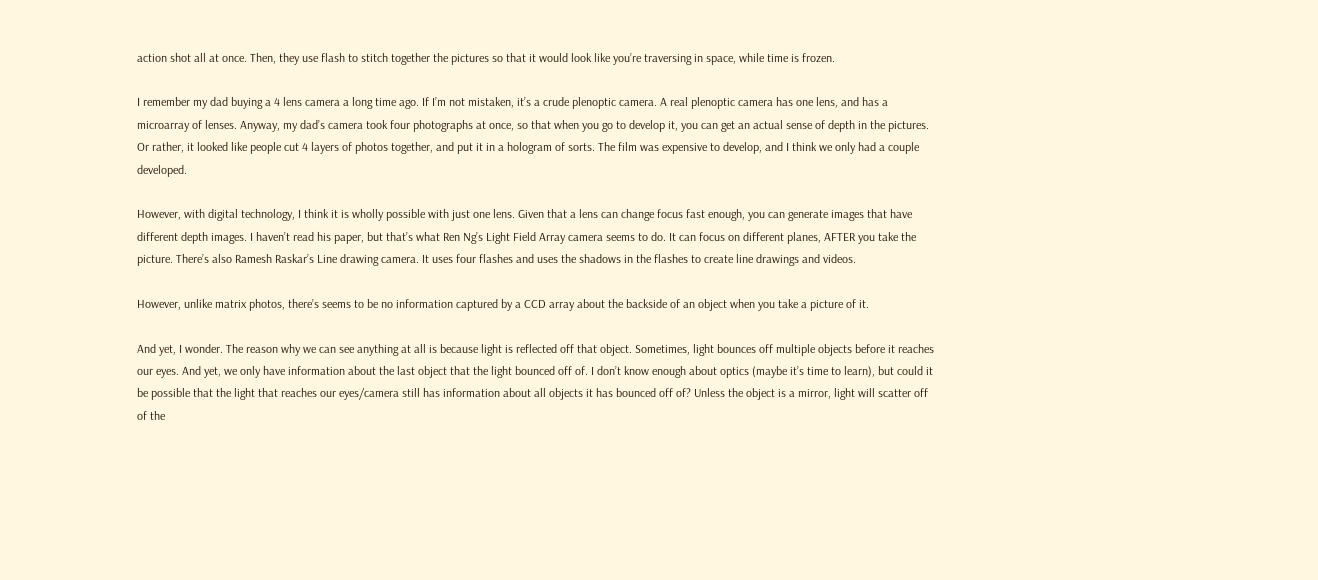action shot all at once. Then, they use flash to stitch together the pictures so that it would look like you’re traversing in space, while time is frozen.

I remember my dad buying a 4 lens camera a long time ago. If I’m not mistaken, it’s a crude plenoptic camera. A real plenoptic camera has one lens, and has a microarray of lenses. Anyway, my dad’s camera took four photographs at once, so that when you go to develop it, you can get an actual sense of depth in the pictures. Or rather, it looked like people cut 4 layers of photos together, and put it in a hologram of sorts. The film was expensive to develop, and I think we only had a couple developed.

However, with digital technology, I think it is wholly possible with just one lens. Given that a lens can change focus fast enough, you can generate images that have different depth images. I haven’t read his paper, but that’s what Ren Ng’s Light Field Array camera seems to do. It can focus on different planes, AFTER you take the picture. There’s also Ramesh Raskar’s Line drawing camera. It uses four flashes and uses the shadows in the flashes to create line drawings and videos.

However, unlike matrix photos, there’s seems to be no information captured by a CCD array about the backside of an object when you take a picture of it.

And yet, I wonder. The reason why we can see anything at all is because light is reflected off that object. Sometimes, light bounces off multiple objects before it reaches our eyes. And yet, we only have information about the last object that the light bounced off of. I don’t know enough about optics (maybe it’s time to learn), but could it be possible that the light that reaches our eyes/camera still has information about all objects it has bounced off of? Unless the object is a mirror, light will scatter off of the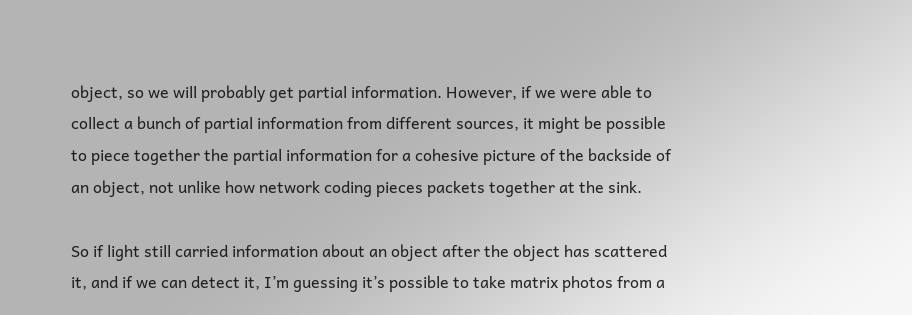object, so we will probably get partial information. However, if we were able to collect a bunch of partial information from different sources, it might be possible to piece together the partial information for a cohesive picture of the backside of an object, not unlike how network coding pieces packets together at the sink.

So if light still carried information about an object after the object has scattered it, and if we can detect it, I’m guessing it’s possible to take matrix photos from a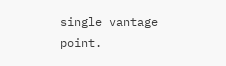single vantage point.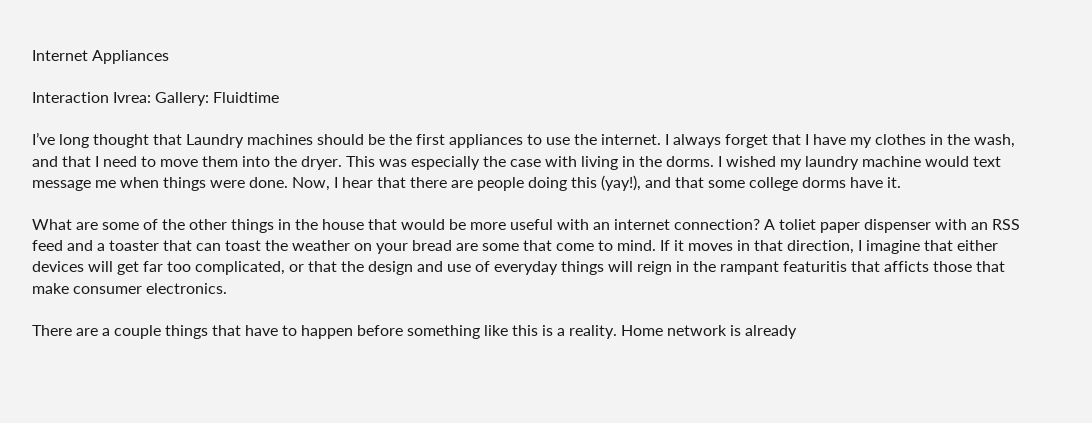Internet Appliances

Interaction Ivrea: Gallery: Fluidtime

I’ve long thought that Laundry machines should be the first appliances to use the internet. I always forget that I have my clothes in the wash, and that I need to move them into the dryer. This was especially the case with living in the dorms. I wished my laundry machine would text message me when things were done. Now, I hear that there are people doing this (yay!), and that some college dorms have it.

What are some of the other things in the house that would be more useful with an internet connection? A toliet paper dispenser with an RSS feed and a toaster that can toast the weather on your bread are some that come to mind. If it moves in that direction, I imagine that either devices will get far too complicated, or that the design and use of everyday things will reign in the rampant featuritis that afficts those that make consumer electronics.

There are a couple things that have to happen before something like this is a reality. Home network is already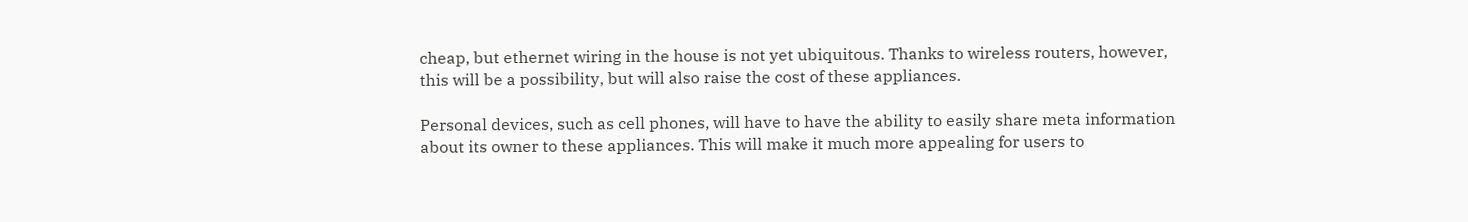cheap, but ethernet wiring in the house is not yet ubiquitous. Thanks to wireless routers, however, this will be a possibility, but will also raise the cost of these appliances.

Personal devices, such as cell phones, will have to have the ability to easily share meta information about its owner to these appliances. This will make it much more appealing for users to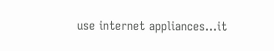use internet appliances…it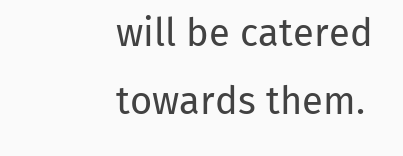will be catered towards them.